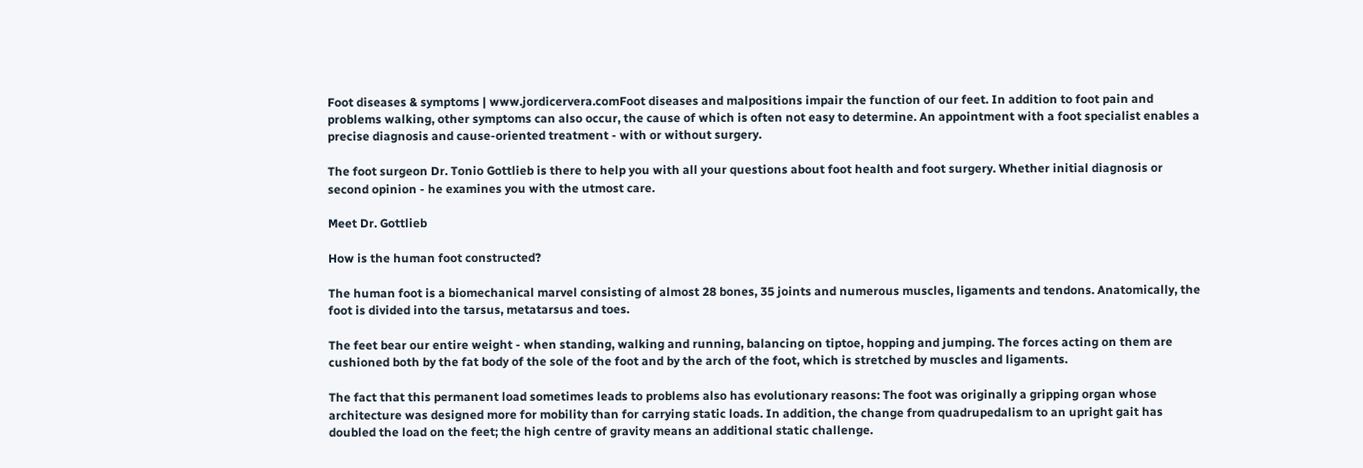Foot diseases & symptoms | www.jordicervera.comFoot diseases and malpositions impair the function of our feet. In addition to foot pain and problems walking, other symptoms can also occur, the cause of which is often not easy to determine. An appointment with a foot specialist enables a precise diagnosis and cause-oriented treatment - with or without surgery.

The foot surgeon Dr. Tonio Gottlieb is there to help you with all your questions about foot health and foot surgery. Whether initial diagnosis or second opinion - he examines you with the utmost care.

Meet Dr. Gottlieb

How is the human foot constructed?

The human foot is a biomechanical marvel consisting of almost 28 bones, 35 joints and numerous muscles, ligaments and tendons. Anatomically, the foot is divided into the tarsus, metatarsus and toes.

The feet bear our entire weight - when standing, walking and running, balancing on tiptoe, hopping and jumping. The forces acting on them are cushioned both by the fat body of the sole of the foot and by the arch of the foot, which is stretched by muscles and ligaments.

The fact that this permanent load sometimes leads to problems also has evolutionary reasons: The foot was originally a gripping organ whose architecture was designed more for mobility than for carrying static loads. In addition, the change from quadrupedalism to an upright gait has doubled the load on the feet; the high centre of gravity means an additional static challenge.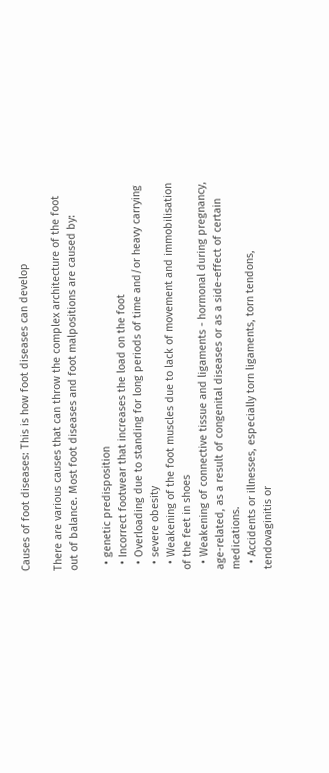Causes of foot diseases: This is how foot diseases can develop

There are various causes that can throw the complex architecture of the foot out of balance. Most foot diseases and foot malpositions are caused by:

  • genetic predisposition
  • Incorrect footwear that increases the load on the foot
  • Overloading due to standing for long periods of time and/or heavy carrying
  • severe obesity
  • Weakening of the foot muscles due to lack of movement and immobilisation of the feet in shoes
  • Weakening of connective tissue and ligaments - hormonal during pregnancy, age-related, as a result of congenital diseases or as a side-effect of certain medications.
  • Accidents or illnesses, especially torn ligaments, torn tendons, tendovaginitis or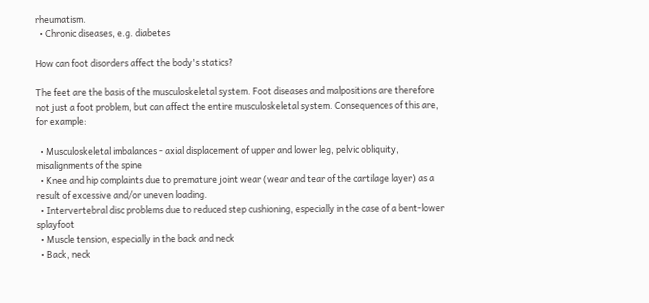rheumatism.
  • Chronic diseases, e.g. diabetes

How can foot disorders affect the body's statics?

The feet are the basis of the musculoskeletal system. Foot diseases and malpositions are therefore not just a foot problem, but can affect the entire musculoskeletal system. Consequences of this are, for example:

  • Musculoskeletal imbalances - axial displacement of upper and lower leg, pelvic obliquity, misalignments of the spine
  • Knee and hip complaints due to premature joint wear (wear and tear of the cartilage layer) as a result of excessive and/or uneven loading.
  • Intervertebral disc problems due to reduced step cushioning, especially in the case of a bent-lower splayfoot
  • Muscle tension, especially in the back and neck
  • Back, neck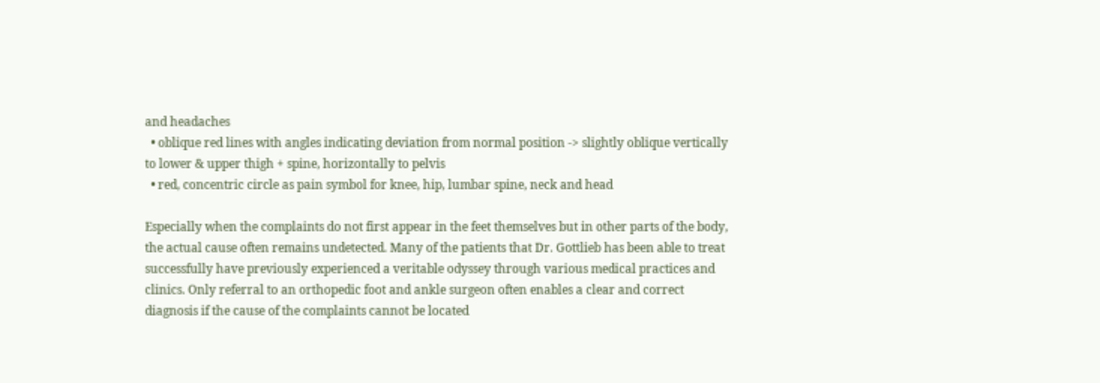and headaches
  • oblique red lines with angles indicating deviation from normal position -> slightly oblique vertically to lower & upper thigh + spine, horizontally to pelvis
  • red, concentric circle as pain symbol for knee, hip, lumbar spine, neck and head

Especially when the complaints do not first appear in the feet themselves but in other parts of the body, the actual cause often remains undetected. Many of the patients that Dr. Gottlieb has been able to treat successfully have previously experienced a veritable odyssey through various medical practices and clinics. Only referral to an orthopedic foot and ankle surgeon often enables a clear and correct diagnosis if the cause of the complaints cannot be located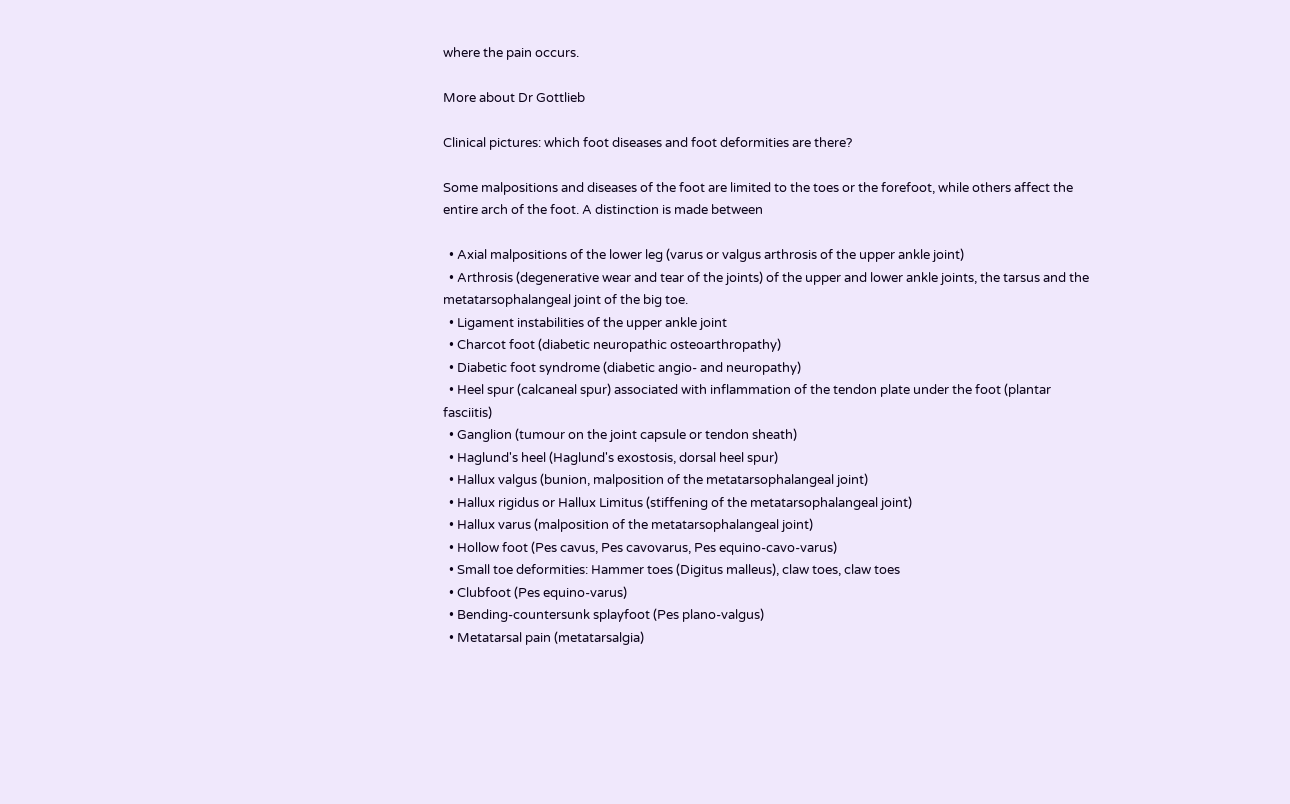where the pain occurs.

More about Dr Gottlieb

Clinical pictures: which foot diseases and foot deformities are there?

Some malpositions and diseases of the foot are limited to the toes or the forefoot, while others affect the entire arch of the foot. A distinction is made between

  • Axial malpositions of the lower leg (varus or valgus arthrosis of the upper ankle joint)
  • Arthrosis (degenerative wear and tear of the joints) of the upper and lower ankle joints, the tarsus and the metatarsophalangeal joint of the big toe.
  • Ligament instabilities of the upper ankle joint
  • Charcot foot (diabetic neuropathic osteoarthropathy)
  • Diabetic foot syndrome (diabetic angio- and neuropathy)
  • Heel spur (calcaneal spur) associated with inflammation of the tendon plate under the foot (plantar fasciitis)
  • Ganglion (tumour on the joint capsule or tendon sheath)
  • Haglund's heel (Haglund's exostosis, dorsal heel spur)
  • Hallux valgus (bunion, malposition of the metatarsophalangeal joint)
  • Hallux rigidus or Hallux Limitus (stiffening of the metatarsophalangeal joint)
  • Hallux varus (malposition of the metatarsophalangeal joint)
  • Hollow foot (Pes cavus, Pes cavovarus, Pes equino-cavo-varus)
  • Small toe deformities: Hammer toes (Digitus malleus), claw toes, claw toes
  • Clubfoot (Pes equino-varus)
  • Bending-countersunk splayfoot (Pes plano-valgus)
  • Metatarsal pain (metatarsalgia)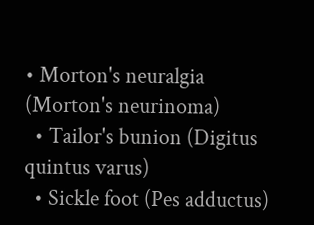• Morton's neuralgia (Morton's neurinoma)
  • Tailor's bunion (Digitus quintus varus)
  • Sickle foot (Pes adductus)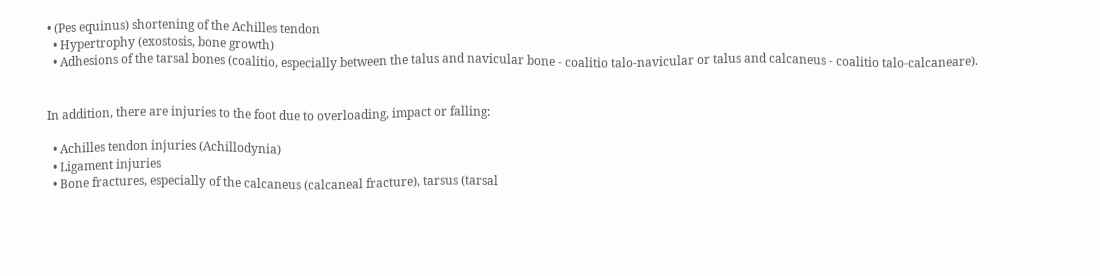• (Pes equinus) shortening of the Achilles tendon
  • Hypertrophy (exostosis, bone growth)
  • Adhesions of the tarsal bones (coalitio, especially between the talus and navicular bone - coalitio talo-navicular or talus and calcaneus - coalitio talo-calcaneare).


In addition, there are injuries to the foot due to overloading, impact or falling:

  • Achilles tendon injuries (Achillodynia)
  • Ligament injuries
  • Bone fractures, especially of the calcaneus (calcaneal fracture), tarsus (tarsal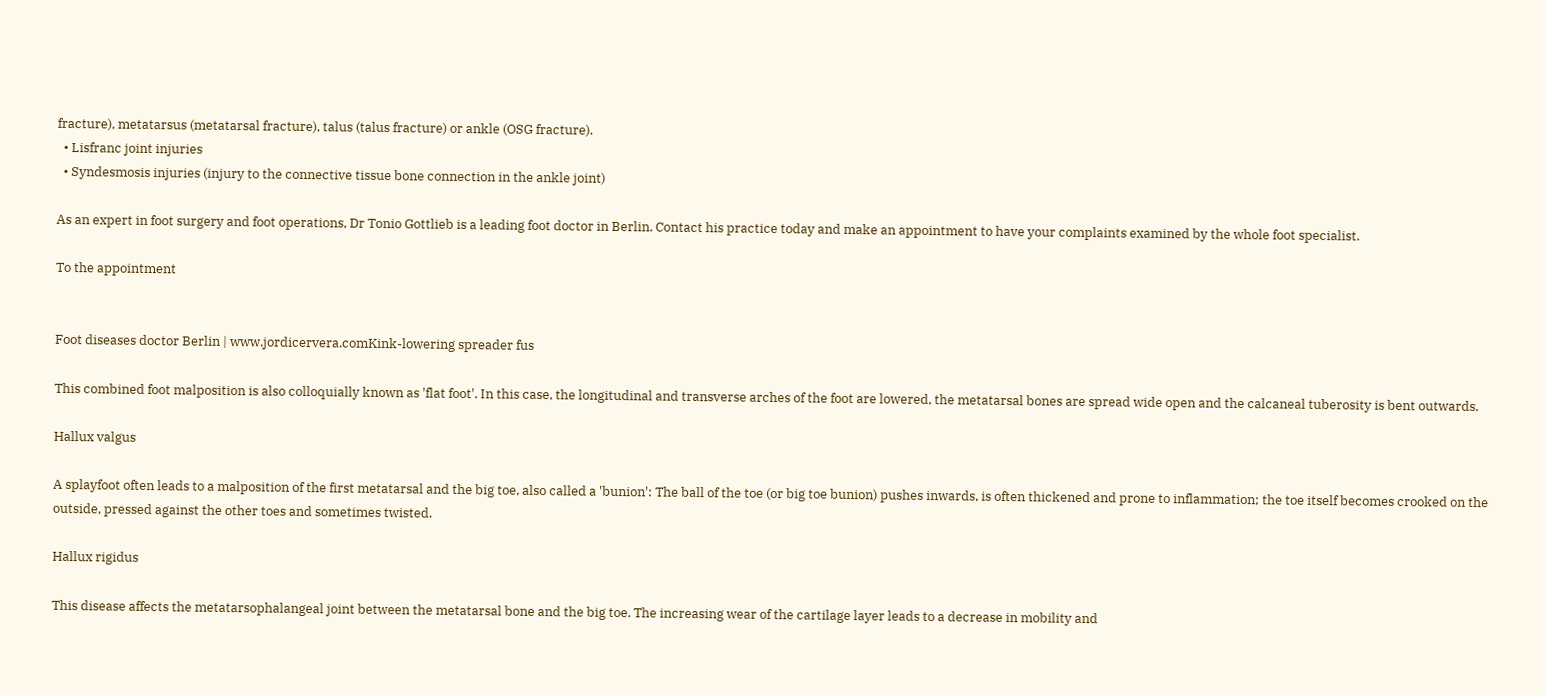fracture), metatarsus (metatarsal fracture), talus (talus fracture) or ankle (OSG fracture).
  • Lisfranc joint injuries
  • Syndesmosis injuries (injury to the connective tissue bone connection in the ankle joint)

As an expert in foot surgery and foot operations, Dr Tonio Gottlieb is a leading foot doctor in Berlin. Contact his practice today and make an appointment to have your complaints examined by the whole foot specialist.

To the appointment


Foot diseases doctor Berlin | www.jordicervera.comKink-lowering spreader fus

This combined foot malposition is also colloquially known as 'flat foot'. In this case, the longitudinal and transverse arches of the foot are lowered, the metatarsal bones are spread wide open and the calcaneal tuberosity is bent outwards.

Hallux valgus

A splayfoot often leads to a malposition of the first metatarsal and the big toe, also called a 'bunion': The ball of the toe (or big toe bunion) pushes inwards, is often thickened and prone to inflammation; the toe itself becomes crooked on the outside, pressed against the other toes and sometimes twisted.

Hallux rigidus

This disease affects the metatarsophalangeal joint between the metatarsal bone and the big toe. The increasing wear of the cartilage layer leads to a decrease in mobility and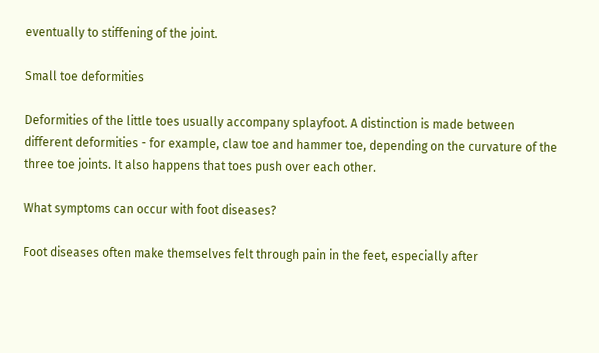eventually to stiffening of the joint.

Small toe deformities

Deformities of the little toes usually accompany splayfoot. A distinction is made between different deformities - for example, claw toe and hammer toe, depending on the curvature of the three toe joints. It also happens that toes push over each other.

What symptoms can occur with foot diseases?

Foot diseases often make themselves felt through pain in the feet, especially after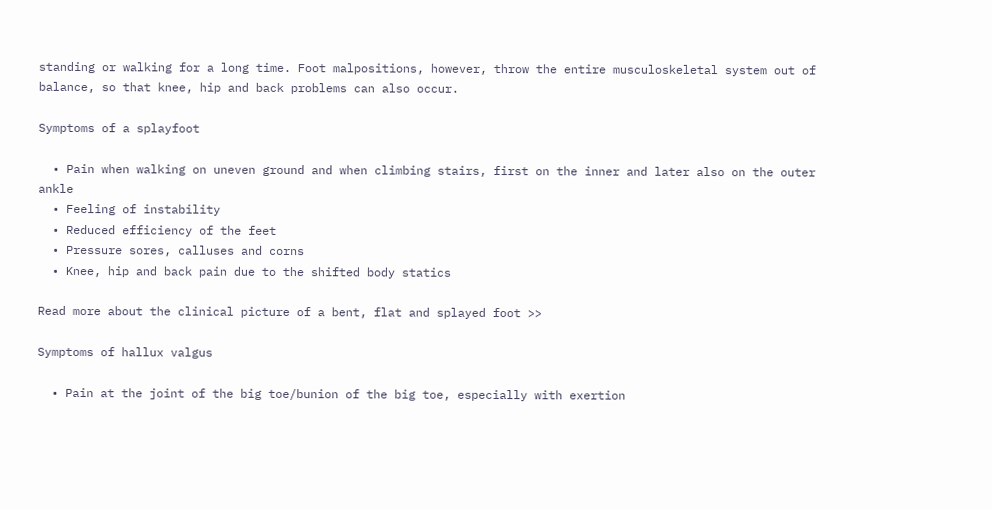standing or walking for a long time. Foot malpositions, however, throw the entire musculoskeletal system out of balance, so that knee, hip and back problems can also occur.

Symptoms of a splayfoot

  • Pain when walking on uneven ground and when climbing stairs, first on the inner and later also on the outer ankle
  • Feeling of instability
  • Reduced efficiency of the feet
  • Pressure sores, calluses and corns
  • Knee, hip and back pain due to the shifted body statics

Read more about the clinical picture of a bent, flat and splayed foot >>

Symptoms of hallux valgus

  • Pain at the joint of the big toe/bunion of the big toe, especially with exertion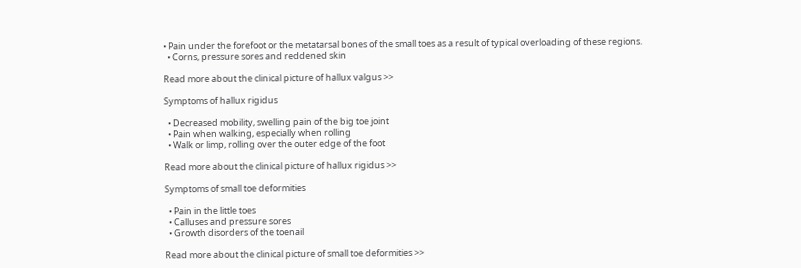• Pain under the forefoot or the metatarsal bones of the small toes as a result of typical overloading of these regions.
  • Corns, pressure sores and reddened skin

Read more about the clinical picture of hallux valgus >>

Symptoms of hallux rigidus

  • Decreased mobility, swelling pain of the big toe joint
  • Pain when walking, especially when rolling
  • Walk or limp, rolling over the outer edge of the foot

Read more about the clinical picture of hallux rigidus >>

Symptoms of small toe deformities

  • Pain in the little toes
  • Calluses and pressure sores
  • Growth disorders of the toenail

Read more about the clinical picture of small toe deformities >>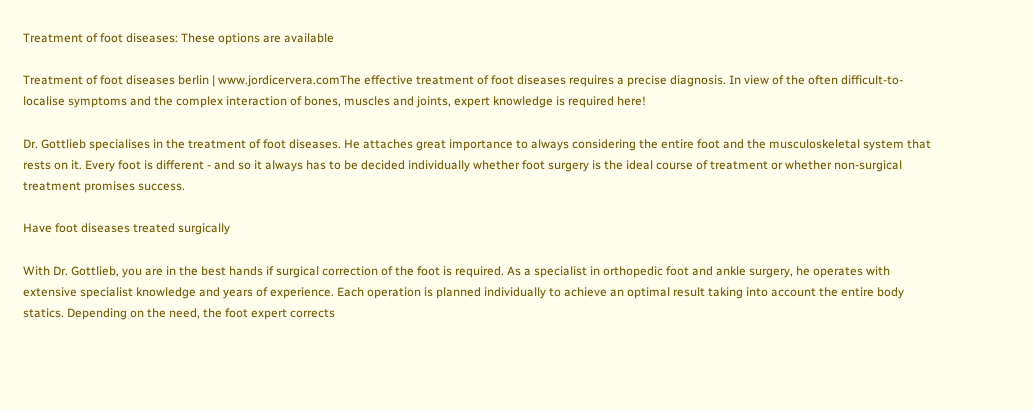Treatment of foot diseases: These options are available

Treatment of foot diseases berlin | www.jordicervera.comThe effective treatment of foot diseases requires a precise diagnosis. In view of the often difficult-to-localise symptoms and the complex interaction of bones, muscles and joints, expert knowledge is required here!

Dr. Gottlieb specialises in the treatment of foot diseases. He attaches great importance to always considering the entire foot and the musculoskeletal system that rests on it. Every foot is different - and so it always has to be decided individually whether foot surgery is the ideal course of treatment or whether non-surgical treatment promises success.

Have foot diseases treated surgically

With Dr. Gottlieb, you are in the best hands if surgical correction of the foot is required. As a specialist in orthopedic foot and ankle surgery, he operates with extensive specialist knowledge and years of experience. Each operation is planned individually to achieve an optimal result taking into account the entire body statics. Depending on the need, the foot expert corrects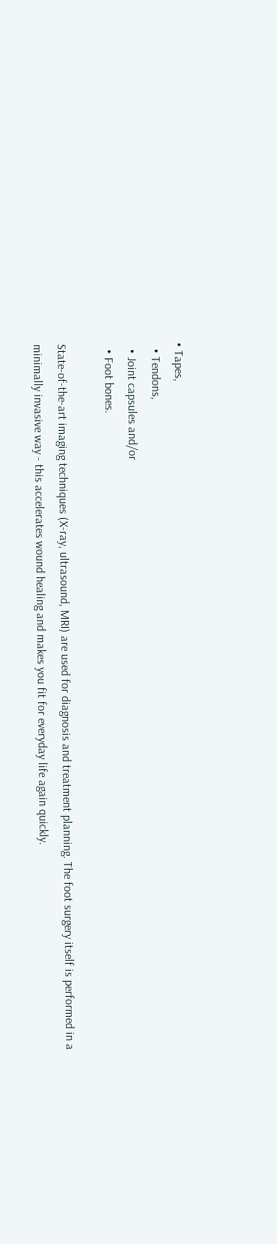• Tapes,
  • Tendons,
  • Joint capsules and/or
  • Foot bones.

State-of-the-art imaging techniques (X-ray, ultrasound, MRI) are used for diagnosis and treatment planning. The foot surgery itself is performed in a minimally invasive way - this accelerates wound healing and makes you fit for everyday life again quickly.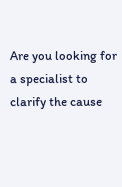Are you looking for a specialist to clarify the cause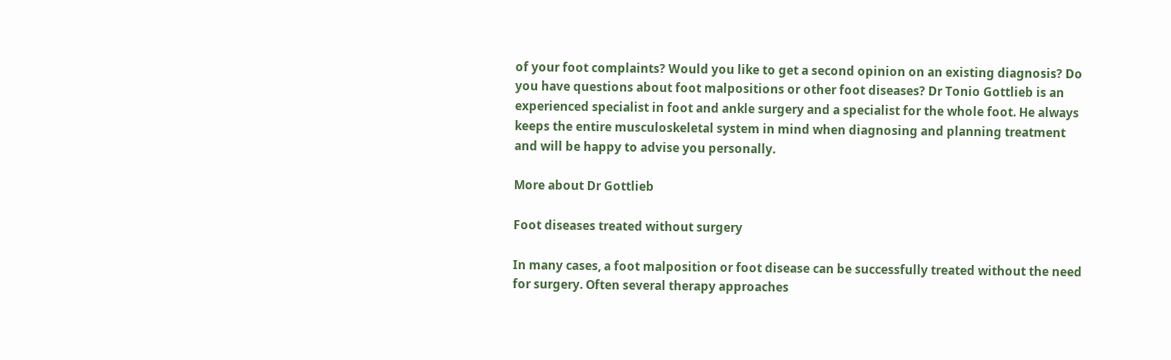of your foot complaints? Would you like to get a second opinion on an existing diagnosis? Do you have questions about foot malpositions or other foot diseases? Dr Tonio Gottlieb is an experienced specialist in foot and ankle surgery and a specialist for the whole foot. He always keeps the entire musculoskeletal system in mind when diagnosing and planning treatment and will be happy to advise you personally.

More about Dr Gottlieb

Foot diseases treated without surgery

In many cases, a foot malposition or foot disease can be successfully treated without the need for surgery. Often several therapy approaches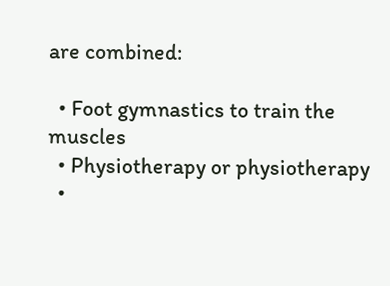are combined:

  • Foot gymnastics to train the muscles
  • Physiotherapy or physiotherapy
  •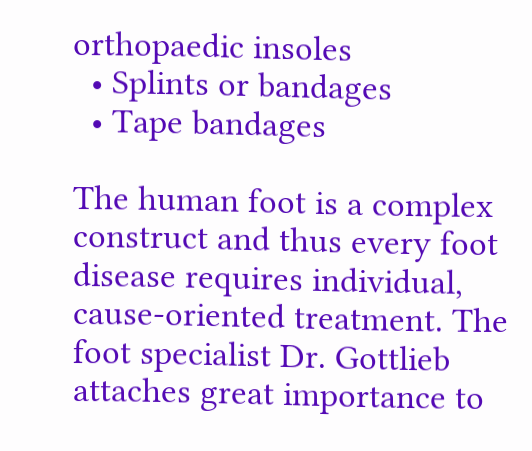orthopaedic insoles
  • Splints or bandages
  • Tape bandages

The human foot is a complex construct and thus every foot disease requires individual, cause-oriented treatment. The foot specialist Dr. Gottlieb attaches great importance to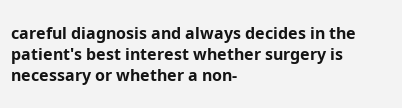careful diagnosis and always decides in the patient's best interest whether surgery is necessary or whether a non-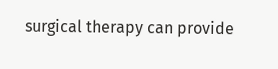surgical therapy can provide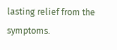lasting relief from the symptoms.